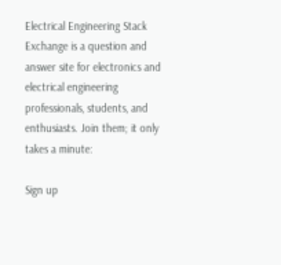Electrical Engineering Stack Exchange is a question and answer site for electronics and electrical engineering professionals, students, and enthusiasts. Join them; it only takes a minute:

Sign up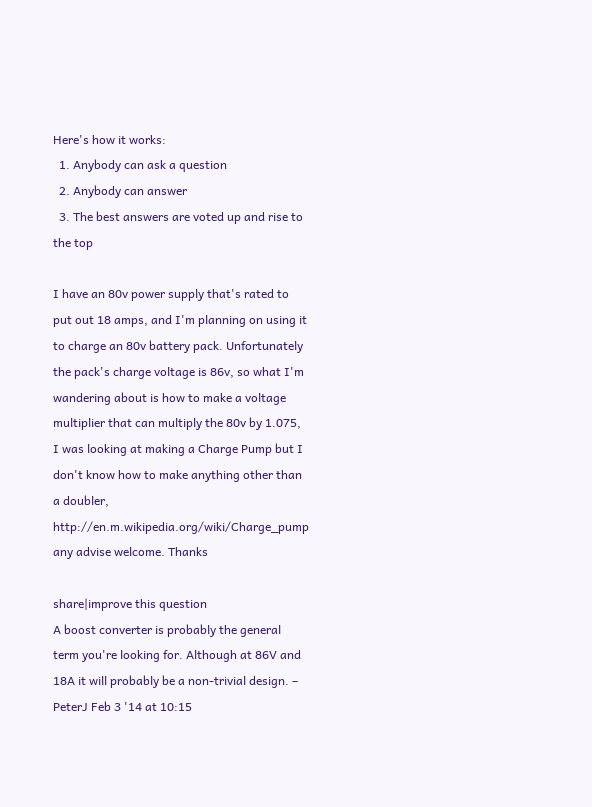Here's how it works:
  1. Anybody can ask a question
  2. Anybody can answer
  3. The best answers are voted up and rise to the top

I have an 80v power supply that's rated to put out 18 amps, and I'm planning on using it to charge an 80v battery pack. Unfortunately the pack's charge voltage is 86v, so what I'm wandering about is how to make a voltage multiplier that can multiply the 80v by 1.075, I was looking at making a Charge Pump but I don't know how to make anything other than a doubler, http://en.m.wikipedia.org/wiki/Charge_pump any advise welcome. Thanks

share|improve this question
A boost converter is probably the general term you're looking for. Although at 86V and 18A it will probably be a non-trivial design. – PeterJ Feb 3 '14 at 10:15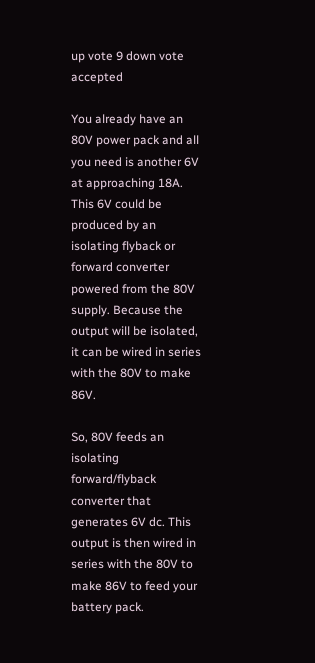up vote 9 down vote accepted

You already have an 80V power pack and all you need is another 6V at approaching 18A. This 6V could be produced by an isolating flyback or forward converter powered from the 80V supply. Because the output will be isolated, it can be wired in series with the 80V to make 86V.

So, 80V feeds an isolating forward/flyback converter that generates 6V dc. This output is then wired in series with the 80V to make 86V to feed your battery pack.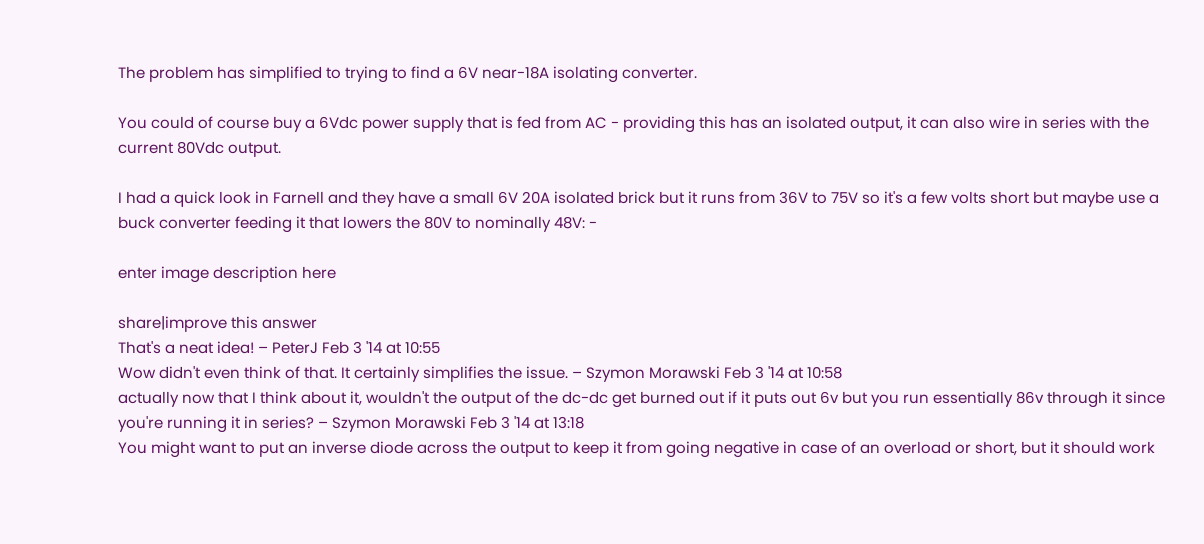The problem has simplified to trying to find a 6V near-18A isolating converter.

You could of course buy a 6Vdc power supply that is fed from AC - providing this has an isolated output, it can also wire in series with the current 80Vdc output.

I had a quick look in Farnell and they have a small 6V 20A isolated brick but it runs from 36V to 75V so it's a few volts short but maybe use a buck converter feeding it that lowers the 80V to nominally 48V: -

enter image description here

share|improve this answer
That's a neat idea! – PeterJ Feb 3 '14 at 10:55
Wow didn't even think of that. It certainly simplifies the issue. – Szymon Morawski Feb 3 '14 at 10:58
actually now that I think about it, wouldn't the output of the dc-dc get burned out if it puts out 6v but you run essentially 86v through it since you're running it in series? – Szymon Morawski Feb 3 '14 at 13:18
You might want to put an inverse diode across the output to keep it from going negative in case of an overload or short, but it should work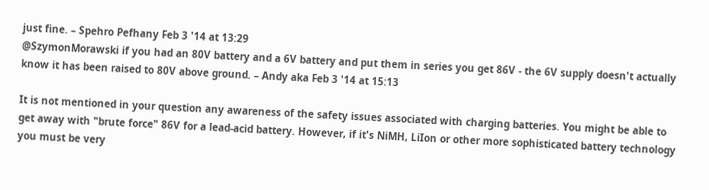just fine. – Spehro Pefhany Feb 3 '14 at 13:29
@SzymonMorawski if you had an 80V battery and a 6V battery and put them in series you get 86V - the 6V supply doesn't actually know it has been raised to 80V above ground. – Andy aka Feb 3 '14 at 15:13

It is not mentioned in your question any awareness of the safety issues associated with charging batteries. You might be able to get away with "brute force" 86V for a lead-acid battery. However, if it's NiMH, LiIon or other more sophisticated battery technology you must be very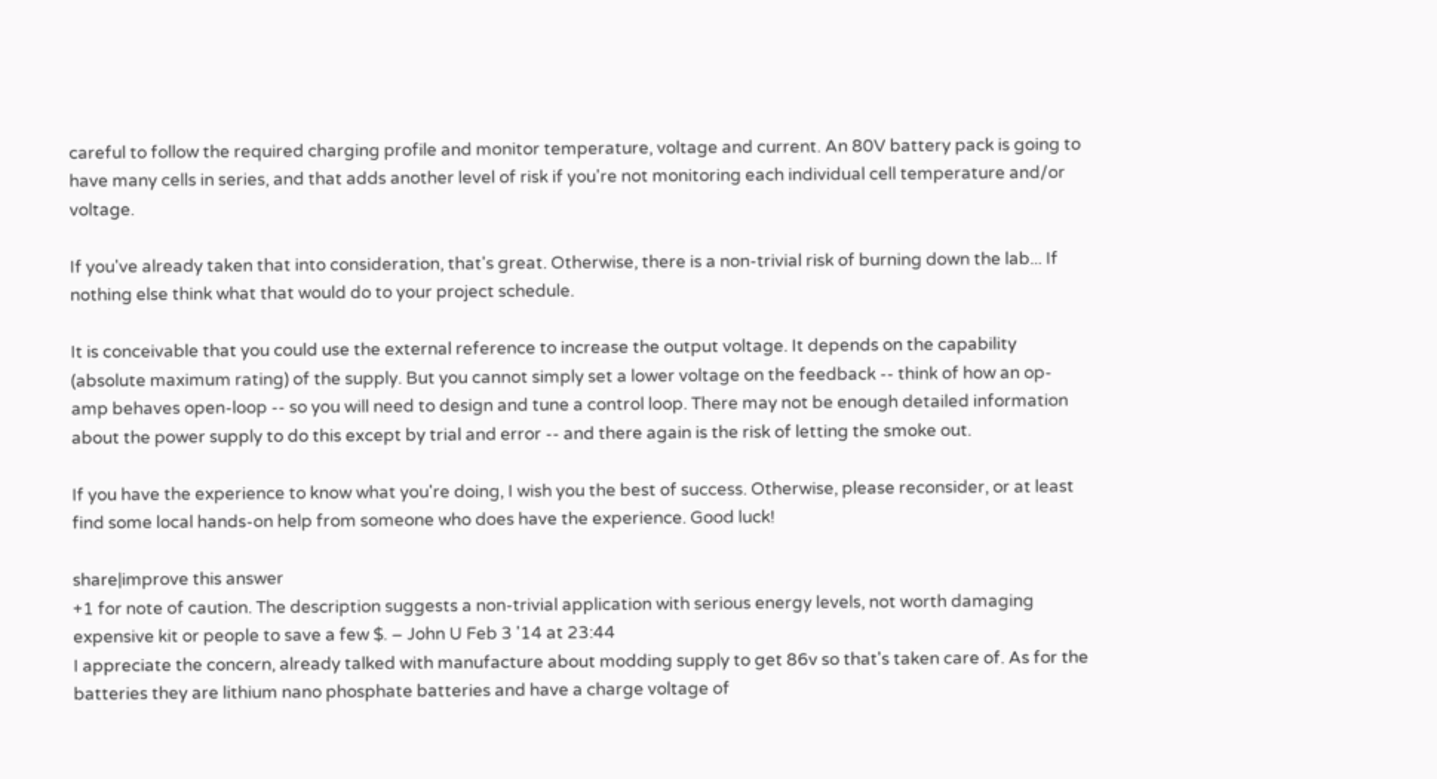careful to follow the required charging profile and monitor temperature, voltage and current. An 80V battery pack is going to have many cells in series, and that adds another level of risk if you're not monitoring each individual cell temperature and/or voltage.

If you've already taken that into consideration, that's great. Otherwise, there is a non-trivial risk of burning down the lab... If nothing else think what that would do to your project schedule.

It is conceivable that you could use the external reference to increase the output voltage. It depends on the capability (absolute maximum rating) of the supply. But you cannot simply set a lower voltage on the feedback -- think of how an op-amp behaves open-loop -- so you will need to design and tune a control loop. There may not be enough detailed information about the power supply to do this except by trial and error -- and there again is the risk of letting the smoke out.

If you have the experience to know what you're doing, I wish you the best of success. Otherwise, please reconsider, or at least find some local hands-on help from someone who does have the experience. Good luck!

share|improve this answer
+1 for note of caution. The description suggests a non-trivial application with serious energy levels, not worth damaging expensive kit or people to save a few $. – John U Feb 3 '14 at 23:44
I appreciate the concern, already talked with manufacture about modding supply to get 86v so that's taken care of. As for the batteries they are lithium nano phosphate batteries and have a charge voltage of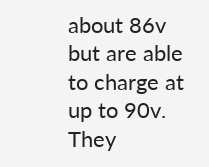about 86v but are able to charge at up to 90v. They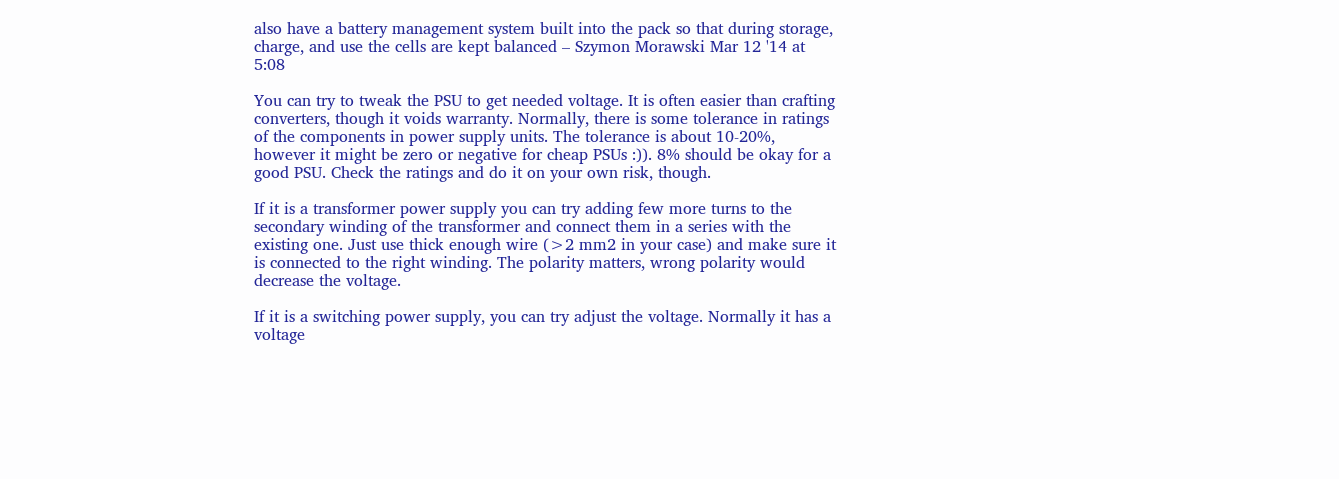also have a battery management system built into the pack so that during storage, charge, and use the cells are kept balanced – Szymon Morawski Mar 12 '14 at 5:08

You can try to tweak the PSU to get needed voltage. It is often easier than crafting converters, though it voids warranty. Normally, there is some tolerance in ratings of the components in power supply units. The tolerance is about 10-20%, however it might be zero or negative for cheap PSUs :)). 8% should be okay for a good PSU. Check the ratings and do it on your own risk, though.

If it is a transformer power supply you can try adding few more turns to the secondary winding of the transformer and connect them in a series with the existing one. Just use thick enough wire (>2 mm2 in your case) and make sure it is connected to the right winding. The polarity matters, wrong polarity would decrease the voltage.

If it is a switching power supply, you can try adjust the voltage. Normally it has a voltage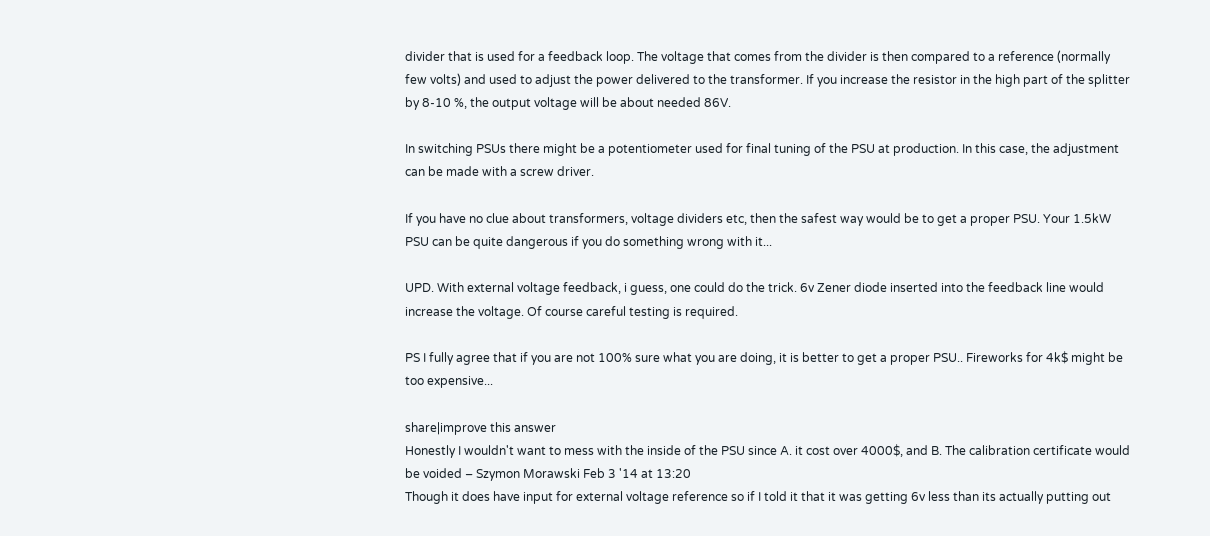divider that is used for a feedback loop. The voltage that comes from the divider is then compared to a reference (normally few volts) and used to adjust the power delivered to the transformer. If you increase the resistor in the high part of the splitter by 8-10 %, the output voltage will be about needed 86V.

In switching PSUs there might be a potentiometer used for final tuning of the PSU at production. In this case, the adjustment can be made with a screw driver.

If you have no clue about transformers, voltage dividers etc, then the safest way would be to get a proper PSU. Your 1.5kW PSU can be quite dangerous if you do something wrong with it...

UPD. With external voltage feedback, i guess, one could do the trick. 6v Zener diode inserted into the feedback line would increase the voltage. Of course careful testing is required.

PS I fully agree that if you are not 100% sure what you are doing, it is better to get a proper PSU.. Fireworks for 4k$ might be too expensive...

share|improve this answer
Honestly I wouldn't want to mess with the inside of the PSU since A. it cost over 4000$, and B. The calibration certificate would be voided – Szymon Morawski Feb 3 '14 at 13:20
Though it does have input for external voltage reference so if I told it that it was getting 6v less than its actually putting out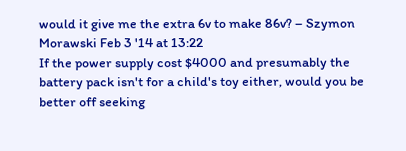would it give me the extra 6v to make 86v? – Szymon Morawski Feb 3 '14 at 13:22
If the power supply cost $4000 and presumably the battery pack isn't for a child's toy either, would you be better off seeking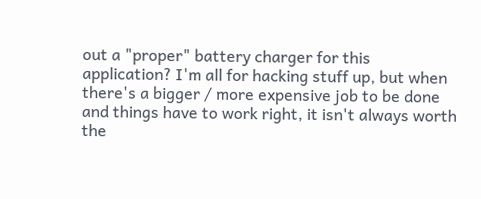out a "proper" battery charger for this application? I'm all for hacking stuff up, but when there's a bigger / more expensive job to be done and things have to work right, it isn't always worth the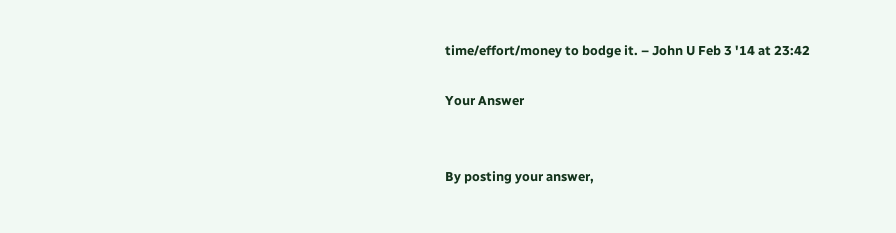time/effort/money to bodge it. – John U Feb 3 '14 at 23:42

Your Answer


By posting your answer,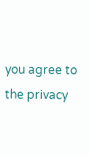you agree to the privacy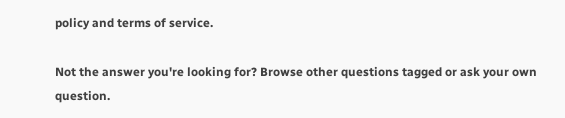policy and terms of service.

Not the answer you're looking for? Browse other questions tagged or ask your own question.